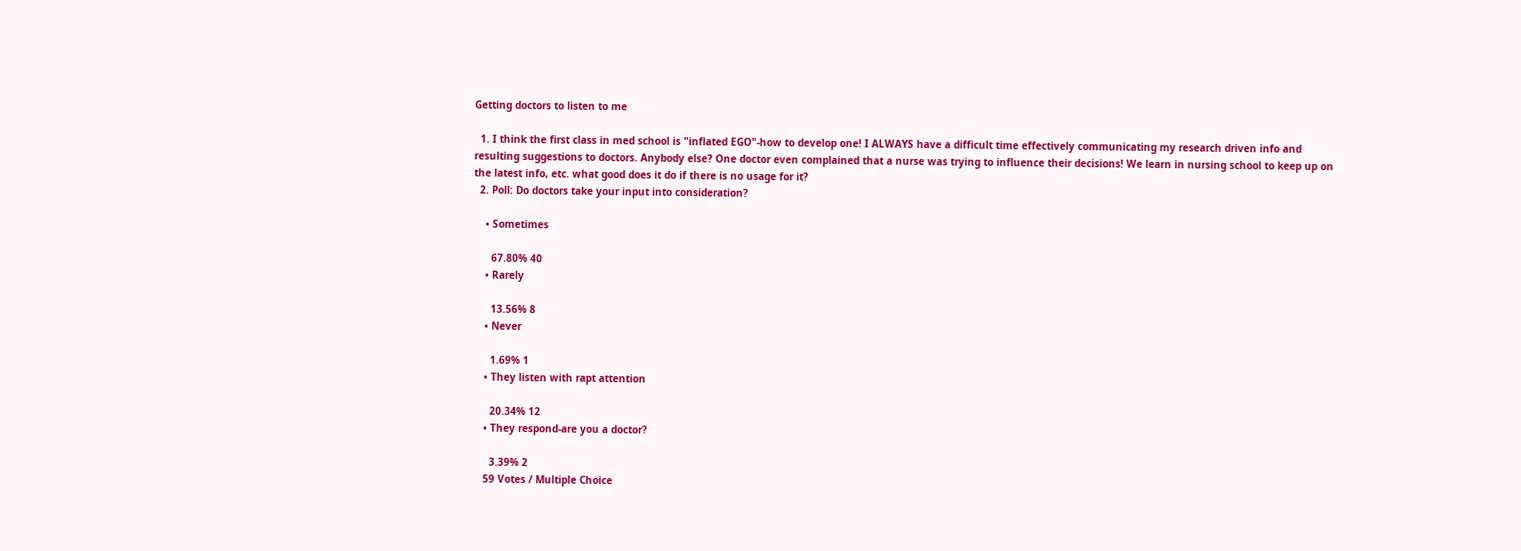Getting doctors to listen to me

  1. I think the first class in med school is "inflated EGO"-how to develop one! I ALWAYS have a difficult time effectively communicating my research driven info and resulting suggestions to doctors. Anybody else? One doctor even complained that a nurse was trying to influence their decisions! We learn in nursing school to keep up on the latest info, etc. what good does it do if there is no usage for it?
  2. Poll: Do doctors take your input into consideration?

    • Sometimes

      67.80% 40
    • Rarely

      13.56% 8
    • Never

      1.69% 1
    • They listen with rapt attention

      20.34% 12
    • They respond-are you a doctor?

      3.39% 2
    59 Votes / Multiple Choice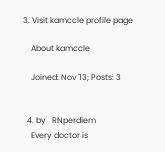3. Visit kamccle profile page

    About kamccle

    Joined: Nov '13; Posts: 3


  4. by   RNperdiem
    Every doctor is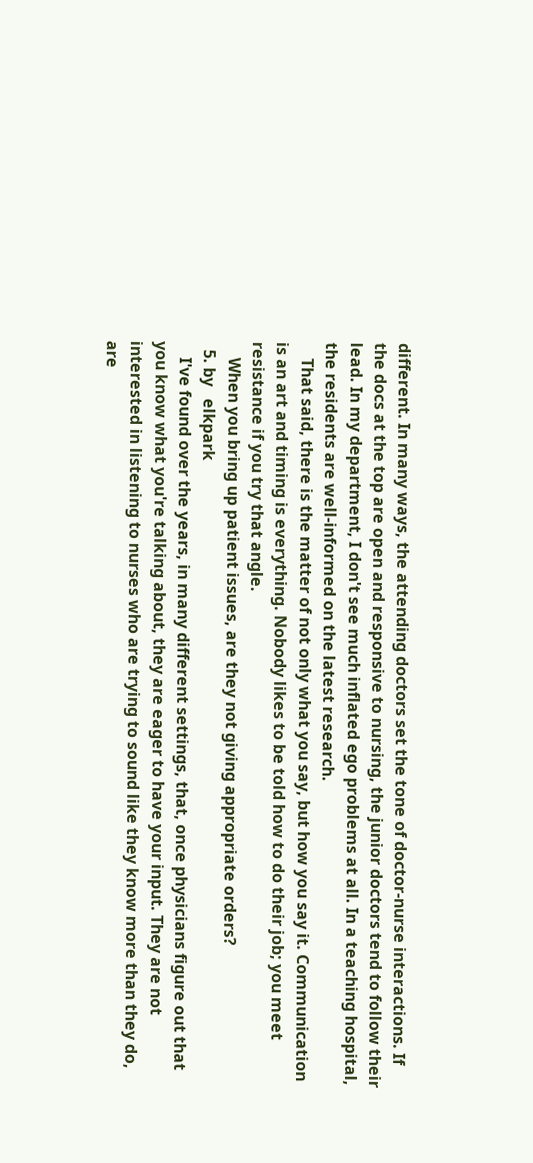different. In many ways, the attending doctors set the tone of doctor-nurse interactions. If the docs at the top are open and responsive to nursing, the junior doctors tend to follow their lead. In my department, I don't see much inflated ego problems at all. In a teaching hospital, the residents are well-informed on the latest research.
    That said, there is the matter of not only what you say, but how you say it. Communication is an art and timing is everything. Nobody likes to be told how to do their job; you meet resistance if you try that angle.
    When you bring up patient issues, are they not giving appropriate orders?
  5. by   elkpark
    I've found over the years, in many different settings, that, once physicians figure out that you know what you're talking about, they are eager to have your input. They are not interested in listening to nurses who are trying to sound like they know more than they do, are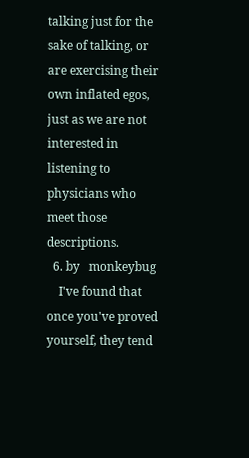talking just for the sake of talking, or are exercising their own inflated egos, just as we are not interested in listening to physicians who meet those descriptions.
  6. by   monkeybug
    I've found that once you've proved yourself, they tend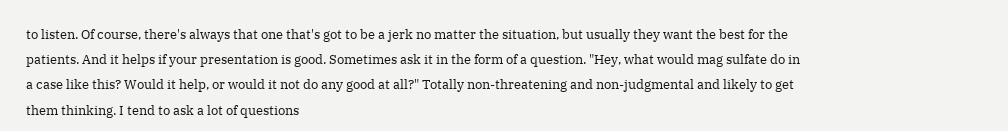to listen. Of course, there's always that one that's got to be a jerk no matter the situation, but usually they want the best for the patients. And it helps if your presentation is good. Sometimes ask it in the form of a question. "Hey, what would mag sulfate do in a case like this? Would it help, or would it not do any good at all?" Totally non-threatening and non-judgmental and likely to get them thinking. I tend to ask a lot of questions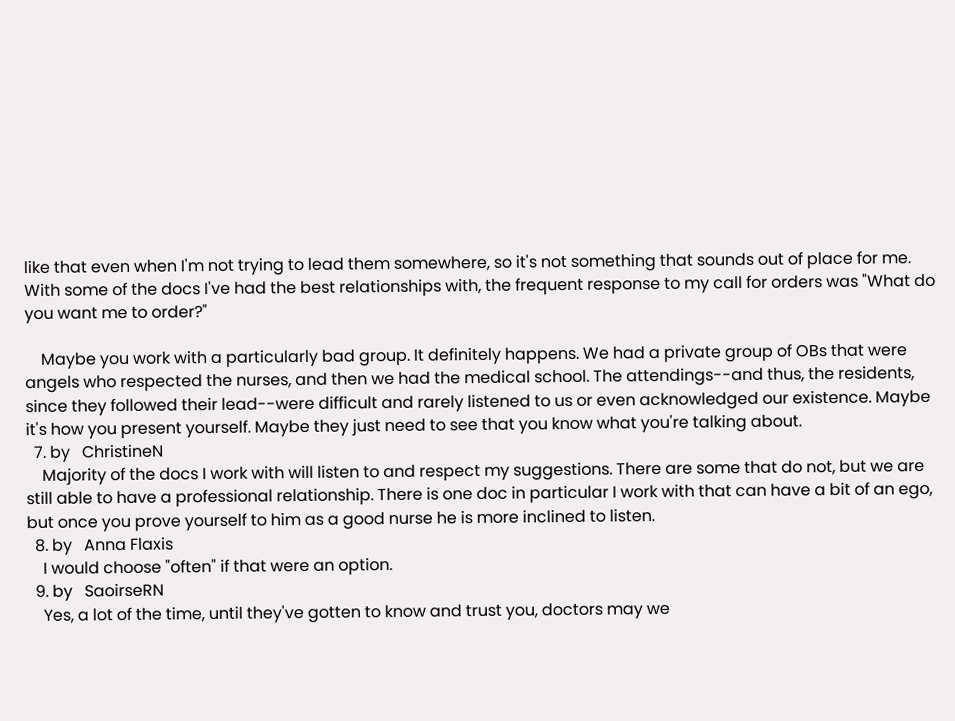like that even when I'm not trying to lead them somewhere, so it's not something that sounds out of place for me. With some of the docs I've had the best relationships with, the frequent response to my call for orders was "What do you want me to order?"

    Maybe you work with a particularly bad group. It definitely happens. We had a private group of OBs that were angels who respected the nurses, and then we had the medical school. The attendings--and thus, the residents, since they followed their lead--were difficult and rarely listened to us or even acknowledged our existence. Maybe it's how you present yourself. Maybe they just need to see that you know what you're talking about.
  7. by   ChristineN
    Majority of the docs I work with will listen to and respect my suggestions. There are some that do not, but we are still able to have a professional relationship. There is one doc in particular I work with that can have a bit of an ego, but once you prove yourself to him as a good nurse he is more inclined to listen.
  8. by   Anna Flaxis
    I would choose "often" if that were an option.
  9. by   SaoirseRN
    Yes, a lot of the time, until they've gotten to know and trust you, doctors may we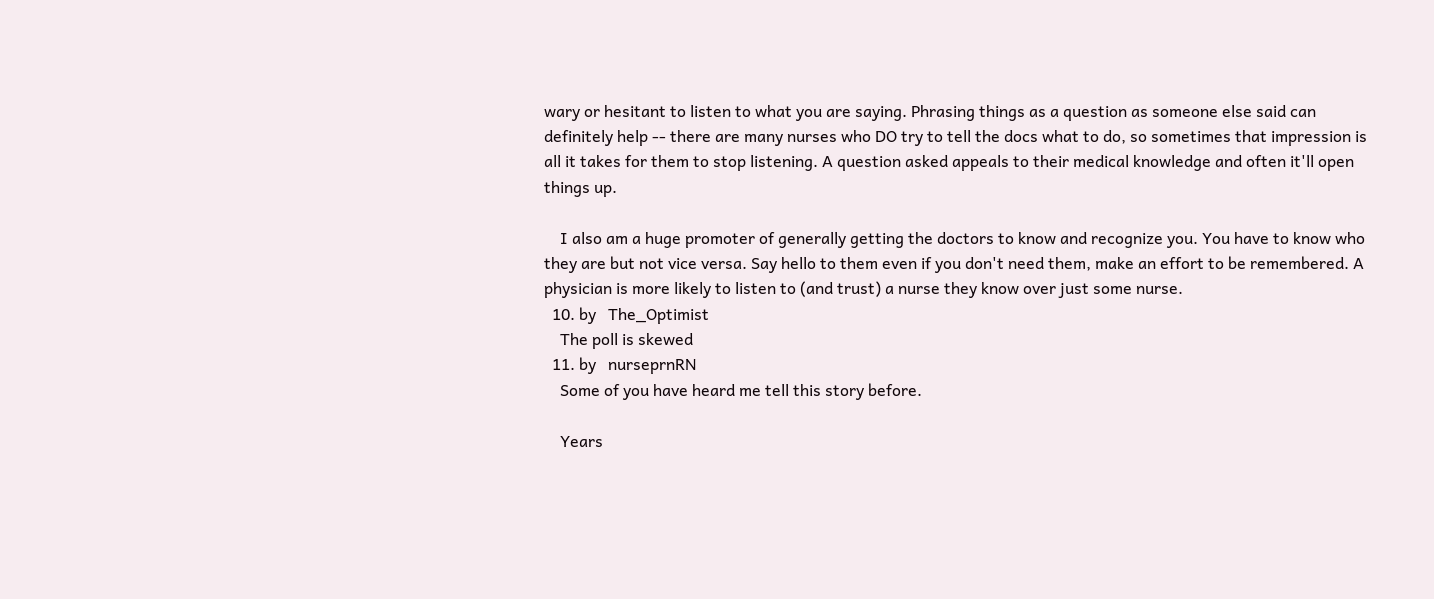wary or hesitant to listen to what you are saying. Phrasing things as a question as someone else said can definitely help -- there are many nurses who DO try to tell the docs what to do, so sometimes that impression is all it takes for them to stop listening. A question asked appeals to their medical knowledge and often it'll open things up.

    I also am a huge promoter of generally getting the doctors to know and recognize you. You have to know who they are but not vice versa. Say hello to them even if you don't need them, make an effort to be remembered. A physician is more likely to listen to (and trust) a nurse they know over just some nurse.
  10. by   The_Optimist
    The poll is skewed
  11. by   nurseprnRN
    Some of you have heard me tell this story before.

    Years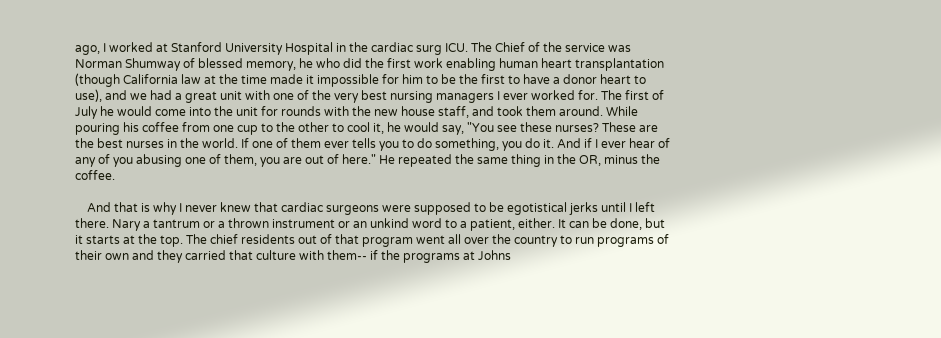ago, I worked at Stanford University Hospital in the cardiac surg ICU. The Chief of the service was Norman Shumway of blessed memory, he who did the first work enabling human heart transplantation (though California law at the time made it impossible for him to be the first to have a donor heart to use), and we had a great unit with one of the very best nursing managers I ever worked for. The first of July he would come into the unit for rounds with the new house staff, and took them around. While pouring his coffee from one cup to the other to cool it, he would say, "You see these nurses? These are the best nurses in the world. If one of them ever tells you to do something, you do it. And if I ever hear of any of you abusing one of them, you are out of here." He repeated the same thing in the OR, minus the coffee.

    And that is why I never knew that cardiac surgeons were supposed to be egotistical jerks until I left there. Nary a tantrum or a thrown instrument or an unkind word to a patient, either. It can be done, but it starts at the top. The chief residents out of that program went all over the country to run programs of their own and they carried that culture with them-- if the programs at Johns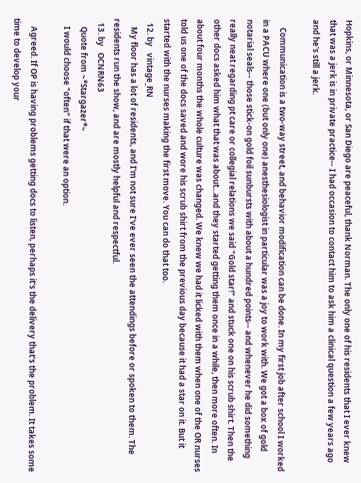Hopkins, or Minnesota, or San Diego are peaceful, thank Norman. The only one of his residents that I ever knew that was a jerk is in private practice-- I had occasion to contact him to ask him a clinical question a few years ago and he's still a jerk.

    Communication is a two-way street, and behavior modification can be done. In my first job after school I worked in a PACU where one (but only one) anesthesiologist in particular was a joy to work with. We got a box of gold notarial seals-- those stick-on gold foil sunbursts with about a hundred points-- and whenever he did something really neat regarding pt care or collegial relations we said "Gold star!" and stuck one on his scrub shirt. Then the other docs asked him what that was about...and they started getting them once in a while, then more often. In about four months the whole culture was changed. We knew we had it licked with them when one of the OR nurses told us one of the docs saved and wore his scrub shirt from the previous day because it had a star on it. But it started with the nurses making the first move. You can do that too.
  12. by   vintage_RN
    My floor has a lot of residents, and I'm not sure I've ever seen the attendings before or spoken to them. The residents run the show, and are mostly helpful and respectful.
  13. by   OCNRN63
    Quote from ~*Stargazer*~
    I would choose "often" if that were an option.

    Agreed. If OP is having problems getting docs to listen, perhaps it's the delivery that's the problem. It takes some time to develop your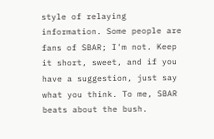style of relaying information. Some people are fans of SBAR; I'm not. Keep it short, sweet, and if you have a suggestion, just say what you think. To me, SBAR beats about the bush.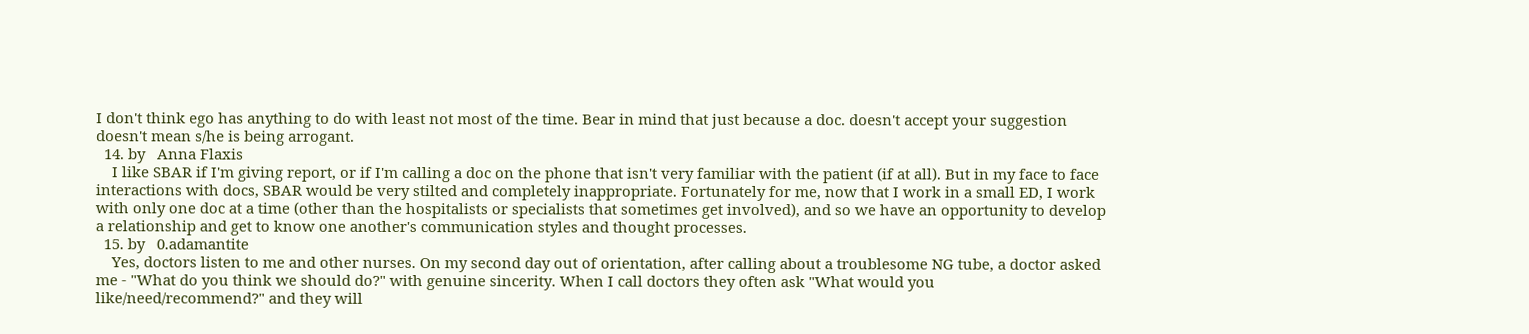I don't think ego has anything to do with least not most of the time. Bear in mind that just because a doc. doesn't accept your suggestion doesn't mean s/he is being arrogant.
  14. by   Anna Flaxis
    I like SBAR if I'm giving report, or if I'm calling a doc on the phone that isn't very familiar with the patient (if at all). But in my face to face interactions with docs, SBAR would be very stilted and completely inappropriate. Fortunately for me, now that I work in a small ED, I work with only one doc at a time (other than the hospitalists or specialists that sometimes get involved), and so we have an opportunity to develop a relationship and get to know one another's communication styles and thought processes.
  15. by   0.adamantite
    Yes, doctors listen to me and other nurses. On my second day out of orientation, after calling about a troublesome NG tube, a doctor asked me - "What do you think we should do?" with genuine sincerity. When I call doctors they often ask "What would you like/need/recommend?" and they will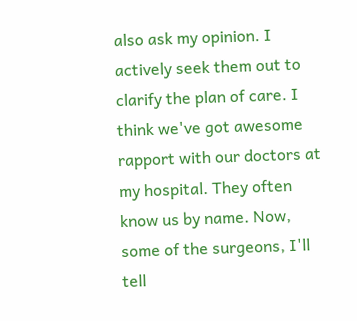also ask my opinion. I actively seek them out to clarify the plan of care. I think we've got awesome rapport with our doctors at my hospital. They often know us by name. Now, some of the surgeons, I'll tell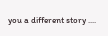you a different story ....